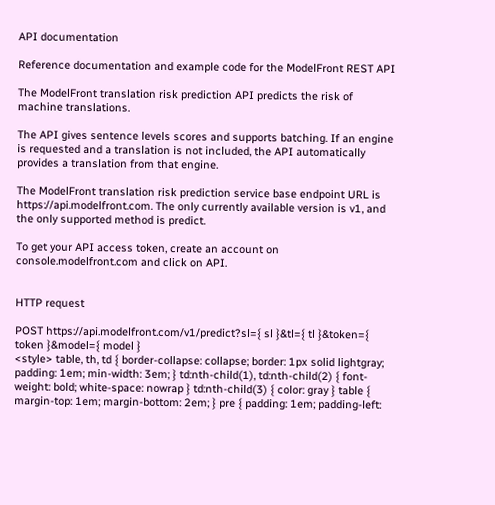API documentation

Reference documentation and example code for the ModelFront REST API

The ModelFront translation risk prediction API predicts the risk of machine translations.

The API gives sentence levels scores and supports batching. If an engine is requested and a translation is not included, the API automatically provides a translation from that engine.

The ModelFront translation risk prediction service base endpoint URL is https://api.modelfront.com. The only currently available version is v1, and the only supported method is predict.

To get your API access token, create an account on console.modelfront.com and click on API.


HTTP request

POST https://api.modelfront.com/v1/predict?sl={ sl }&tl={ tl }&token={ token }&model={ model }
<style> table, th, td { border-collapse: collapse; border: 1px solid lightgray; padding: 1em; min-width: 3em; } td:nth-child(1), td:nth-child(2) { font-weight: bold; white-space: nowrap } td:nth-child(3) { color: gray } table { margin-top: 1em; margin-bottom: 2em; } pre { padding: 1em; padding-left: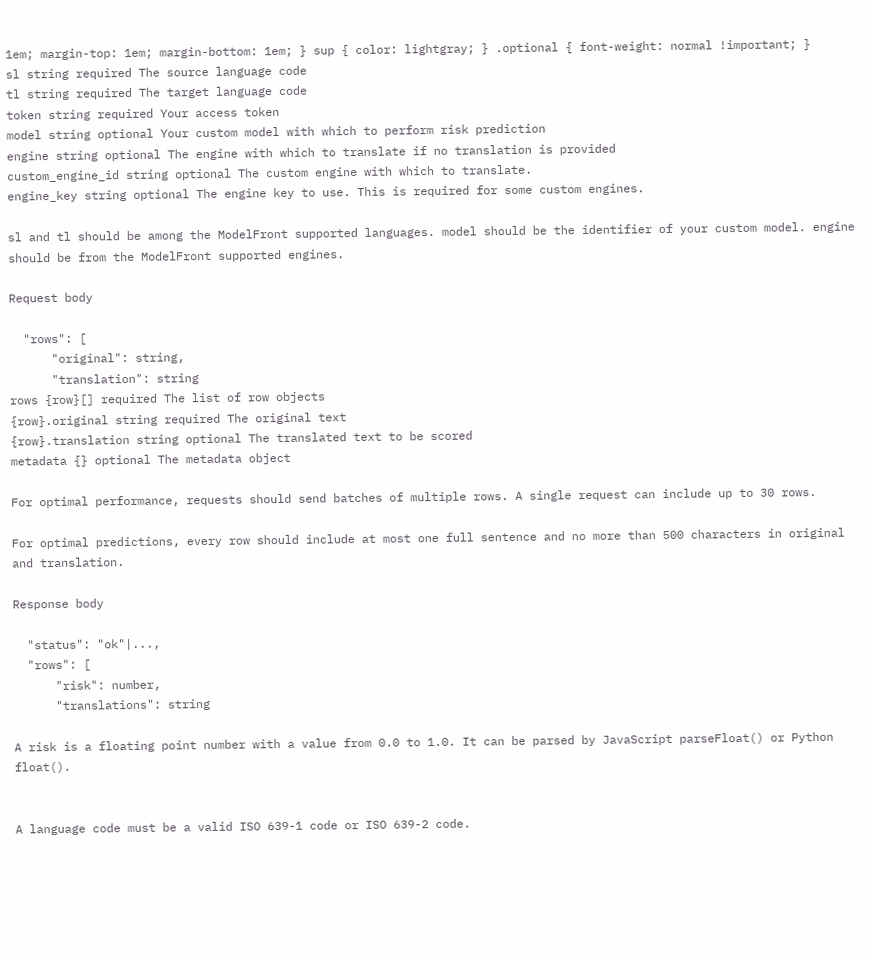1em; margin-top: 1em; margin-bottom: 1em; } sup { color: lightgray; } .optional { font-weight: normal !important; }
sl string required The source language code
tl string required The target language code
token string required Your access token
model string optional Your custom model with which to perform risk prediction
engine string optional The engine with which to translate if no translation is provided
custom_engine_id string optional The custom engine with which to translate.
engine_key string optional The engine key to use. This is required for some custom engines.

sl and tl should be among the ModelFront supported languages. model should be the identifier of your custom model. engine should be from the ModelFront supported engines.

Request body

  "rows": [
      "original": string,
      "translation": string
rows {row}[] required The list of row objects
{row}.original string required The original text
{row}.translation string optional The translated text to be scored
metadata {} optional The metadata object

For optimal performance, requests should send batches of multiple rows. A single request can include up to 30 rows.

For optimal predictions, every row should include at most one full sentence and no more than 500 characters in original and translation.

Response body

  "status": "ok"|...,
  "rows": [
      "risk": number,
      "translations": string

A risk is a floating point number with a value from 0.0 to 1.0. It can be parsed by JavaScript parseFloat() or Python float().


A language code must be a valid ISO 639-1 code or ISO 639-2 code.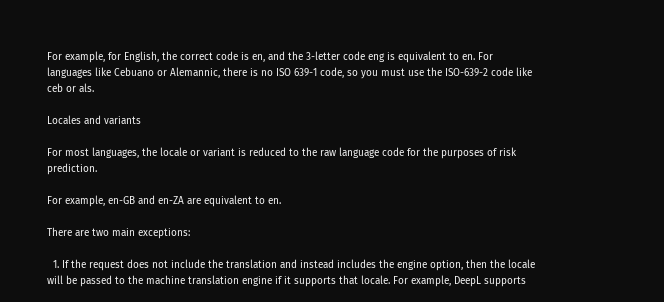For example, for English, the correct code is en, and the 3-letter code eng is equivalent to en. For languages like Cebuano or Alemannic, there is no ISO 639-1 code, so you must use the ISO-639-2 code like ceb or als.

Locales and variants

For most languages, the locale or variant is reduced to the raw language code for the purposes of risk prediction.

For example, en-GB and en-ZA are equivalent to en.

There are two main exceptions:

  1. If the request does not include the translation and instead includes the engine option, then the locale will be passed to the machine translation engine if it supports that locale. For example, DeepL supports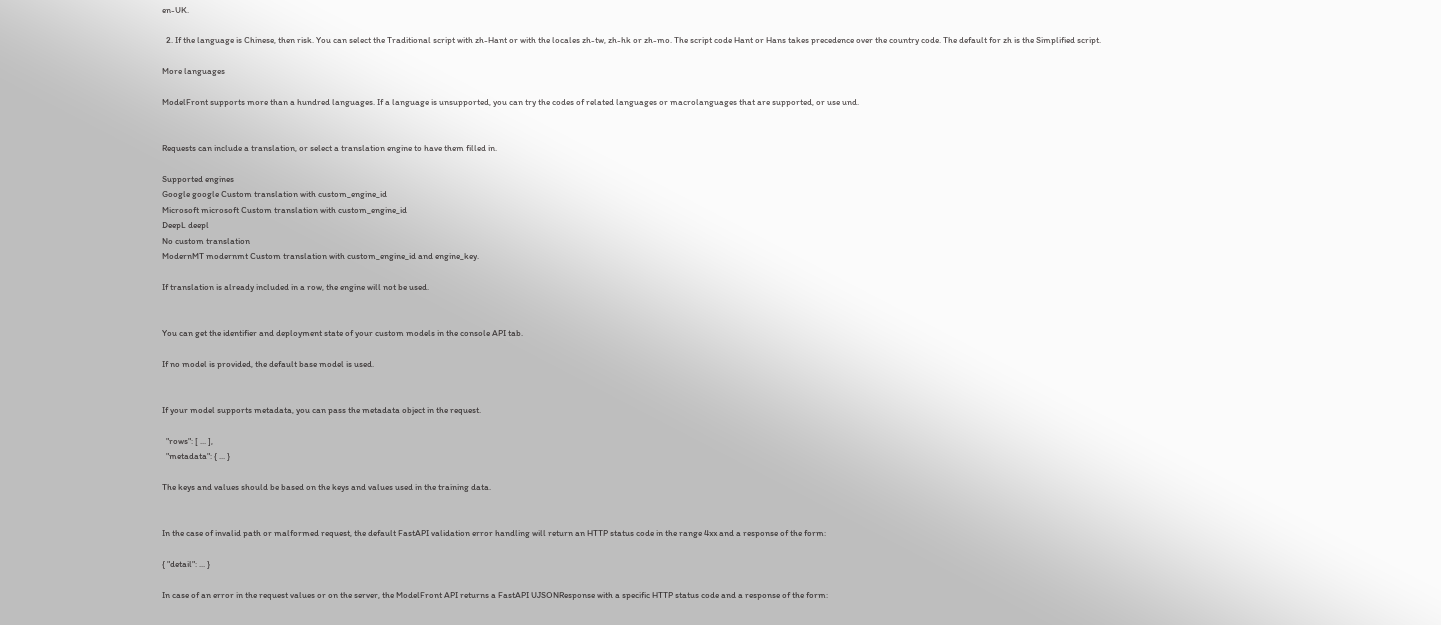en-UK.

  2. If the language is Chinese, then risk. You can select the Traditional script with zh-Hant or with the locales zh-tw, zh-hk or zh-mo. The script code Hant or Hans takes precedence over the country code. The default for zh is the Simplified script.

More languages

ModelFront supports more than a hundred languages. If a language is unsupported, you can try the codes of related languages or macrolanguages that are supported, or use und.


Requests can include a translation, or select a translation engine to have them filled in.

Supported engines
Google google Custom translation with custom_engine_id
Microsoft microsoft Custom translation with custom_engine_id
DeepL deepl
No custom translation
ModernMT modernmt Custom translation with custom_engine_id and engine_key.

If translation is already included in a row, the engine will not be used.


You can get the identifier and deployment state of your custom models in the console API tab.

If no model is provided, the default base model is used.


If your model supports metadata, you can pass the metadata object in the request.

  "rows": [ ... ],
  "metadata": { ... }

The keys and values should be based on the keys and values used in the training data.


In the case of invalid path or malformed request, the default FastAPI validation error handling will return an HTTP status code in the range 4xx and a response of the form:

{ "detail": ... }

In case of an error in the request values or on the server, the ModelFront API returns a FastAPI UJSONResponse with a specific HTTP status code and a response of the form: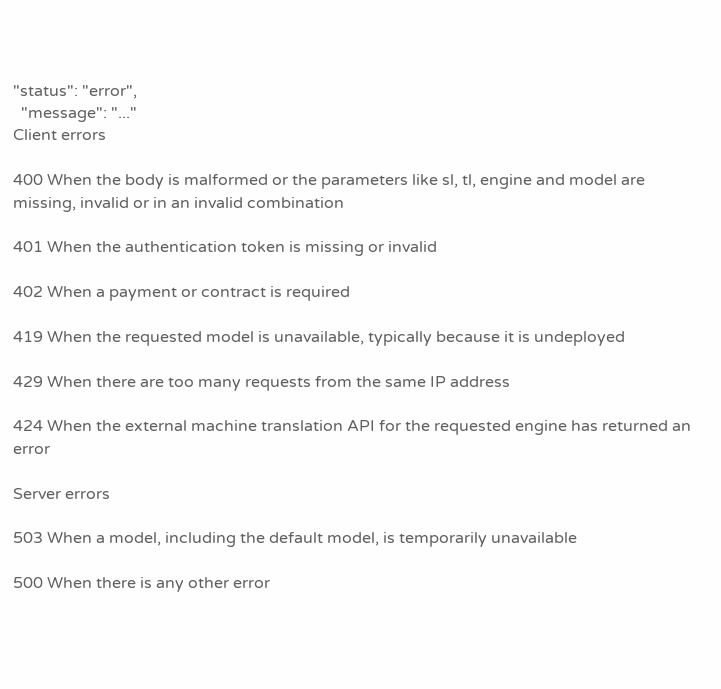"status": "error",
  "message": "..."
Client errors

400 When the body is malformed or the parameters like sl, tl, engine and model are missing, invalid or in an invalid combination

401 When the authentication token is missing or invalid

402 When a payment or contract is required

419 When the requested model is unavailable, typically because it is undeployed

429 When there are too many requests from the same IP address

424 When the external machine translation API for the requested engine has returned an error

Server errors

503 When a model, including the default model, is temporarily unavailable

500 When there is any other error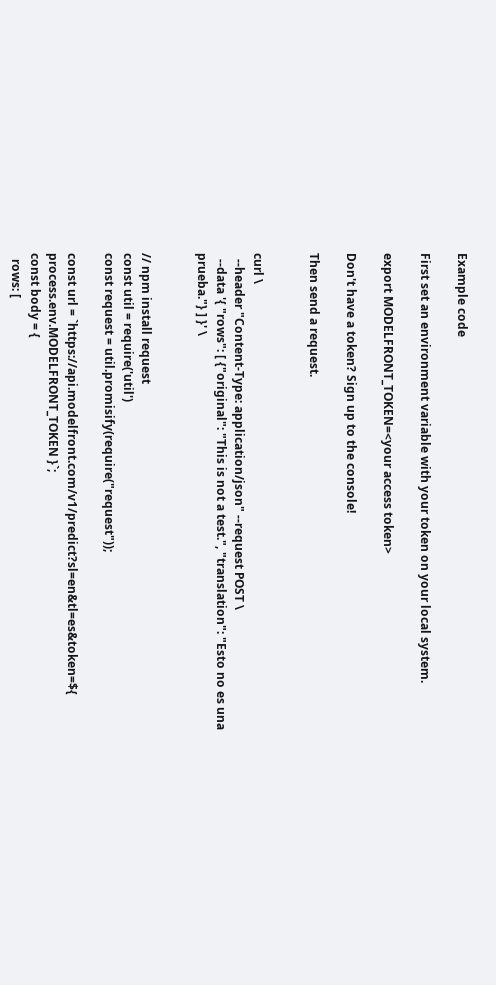Example code

First set an environment variable with your token on your local system.

export MODELFRONT_TOKEN=<your access token>

Don't have a token? Sign up to the console!

Then send a request.


curl \
  --header "Content-Type: application/json" --request POST \
  --data '{ "rows": [ {"original": "This is not a test.", "translation": "Esto no es una prueba."} ] }' \


// npm install request
const util = require('util')
const request = util.promisify(require("request"));

const url = `https://api.modelfront.com/v1/predict?sl=en&tl=es&token=${ process.env.MODELFRONT_TOKEN }`;
const body = {
  rows: [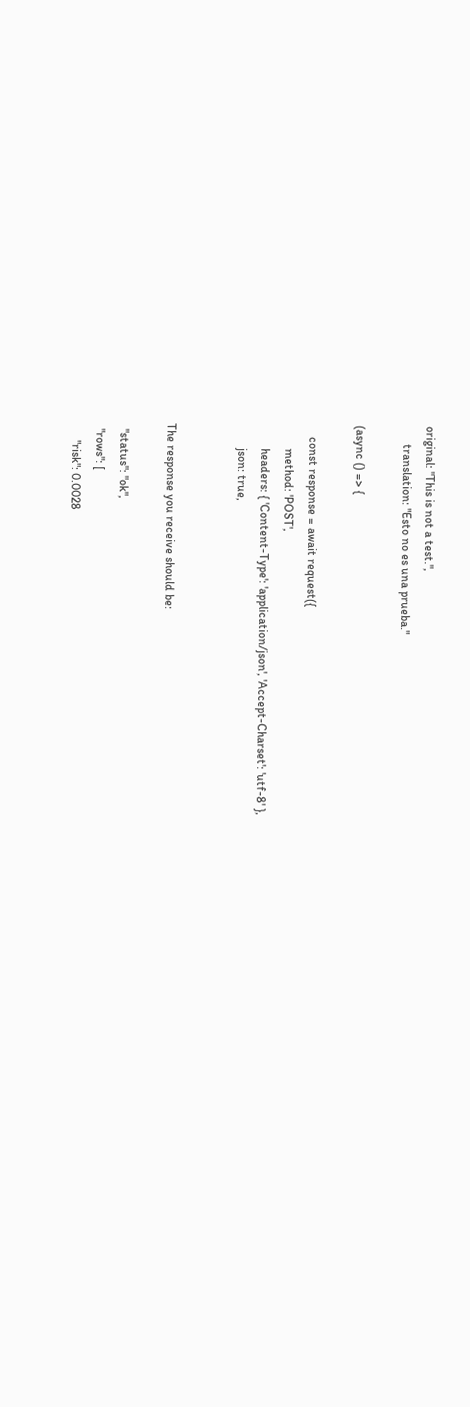original: "This is not a test.",
      translation: "Esto no es una prueba."

(async () => {

    const response = await request({
        method: 'POST',
        headers: { 'Content-Type': 'application/json', 'Accept-Charset': 'utf-8' },
        json: true,


The response you receive should be:

  "status": "ok",
  "rows": [
      "risk": 0.0028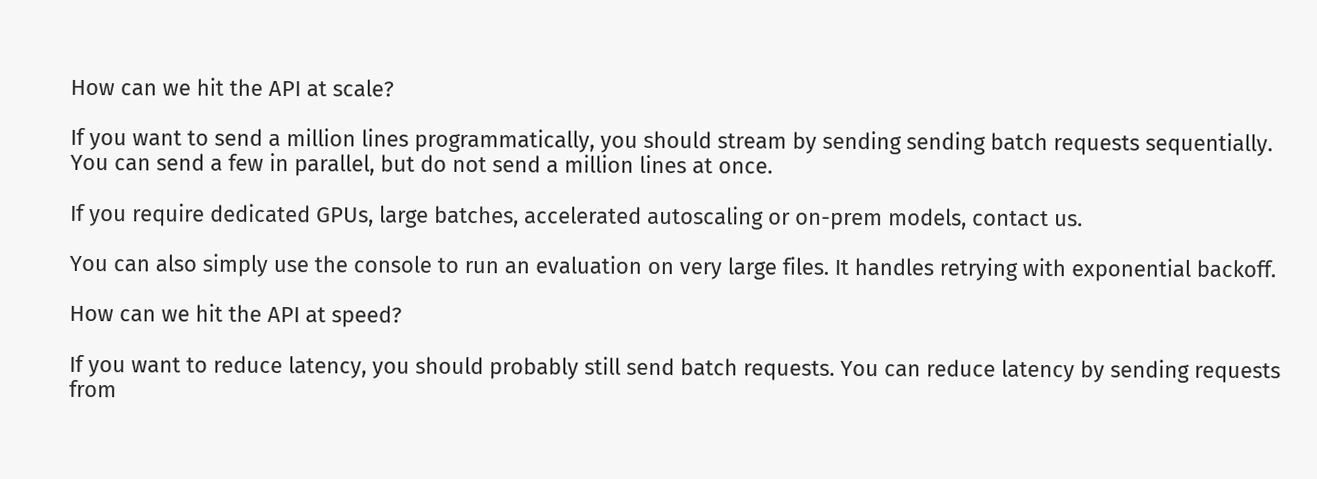How can we hit the API at scale?

If you want to send a million lines programmatically, you should stream by sending sending batch requests sequentially. You can send a few in parallel, but do not send a million lines at once.

If you require dedicated GPUs, large batches, accelerated autoscaling or on-prem models, contact us.

You can also simply use the console to run an evaluation on very large files. It handles retrying with exponential backoff.

How can we hit the API at speed?

If you want to reduce latency, you should probably still send batch requests. You can reduce latency by sending requests from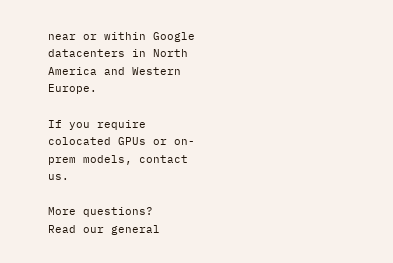near or within Google datacenters in North America and Western Europe.

If you require colocated GPUs or on-prem models, contact us.

More questions?
Read our general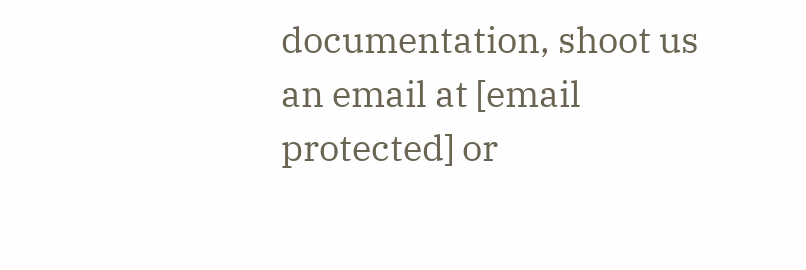documentation, shoot us an email at [email protected] or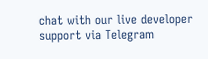chat with our live developer support via Telegram